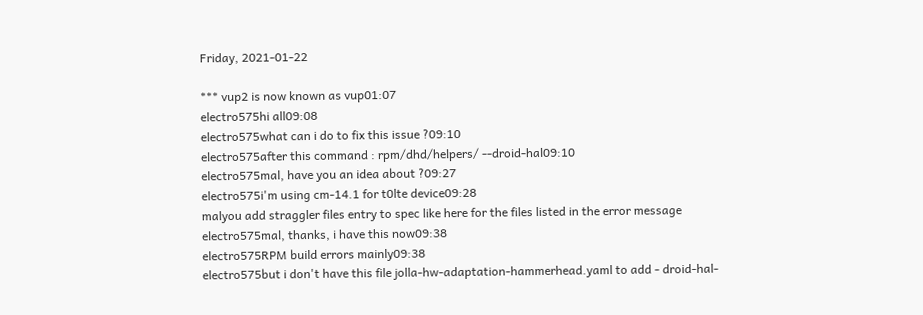Friday, 2021-01-22

*** vup2 is now known as vup01:07
electro575hi all09:08
electro575what can i do to fix this issue ?09:10
electro575after this command : rpm/dhd/helpers/ --droid-hal09:10
electro575mal, have you an idea about ?09:27
electro575i'm using cm-14.1 for t0lte device09:28
malyou add straggler files entry to spec like here for the files listed in the error message
electro575mal, thanks, i have this now09:38
electro575RPM build errors mainly09:38
electro575but i don't have this file jolla-hw-adaptation-hammerhead.yaml to add - droid-hal-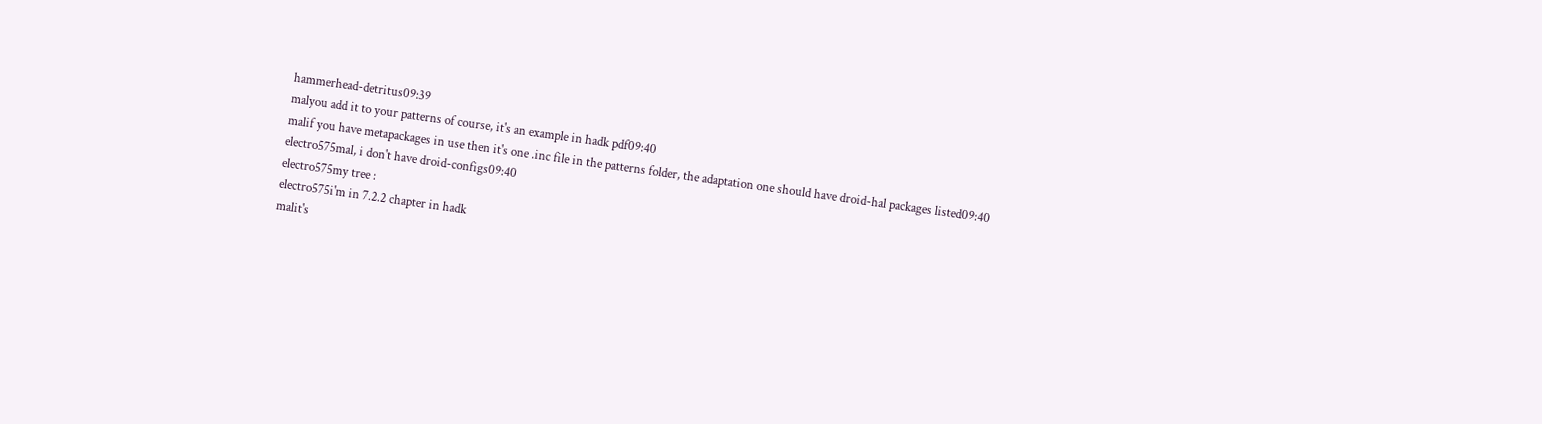hammerhead-detritus09:39
malyou add it to your patterns of course, it's an example in hadk pdf09:40
malif you have metapackages in use then it's one .inc file in the patterns folder, the adaptation one should have droid-hal packages listed09:40
electro575mal, i don't have droid-configs09:40
electro575my tree :
electro575i'm in 7.2.2 chapter in hadk
malit's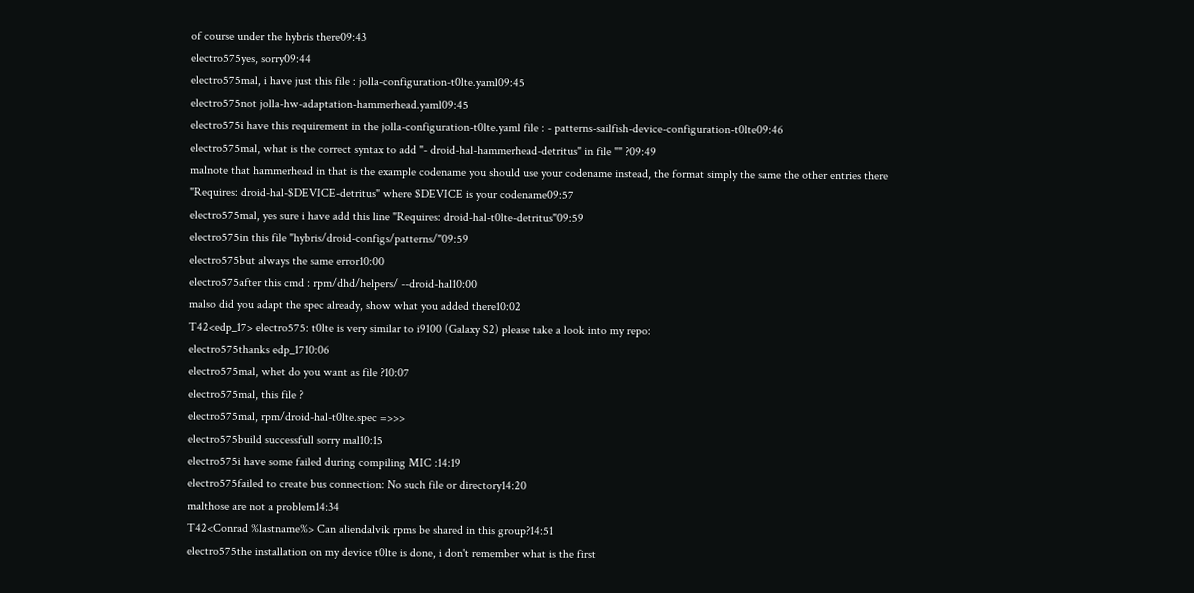of course under the hybris there09:43
electro575yes, sorry09:44
electro575mal, i have just this file : jolla-configuration-t0lte.yaml09:45
electro575not jolla-hw-adaptation-hammerhead.yaml09:45
electro575i have this requirement in the jolla-configuration-t0lte.yaml file : - patterns-sailfish-device-configuration-t0lte09:46
electro575mal, what is the correct syntax to add "- droid-hal-hammerhead-detritus" in file "" ?09:49
malnote that hammerhead in that is the example codename you should use your codename instead, the format simply the same the other entries there "Requires: droid-hal-$DEVICE-detritus" where $DEVICE is your codename09:57
electro575mal, yes sure i have add this line "Requires: droid-hal-t0lte-detritus"09:59
electro575in this file "hybris/droid-configs/patterns/"09:59
electro575but always the same error10:00
electro575after this cmd : rpm/dhd/helpers/ --droid-hal10:00
malso did you adapt the spec already, show what you added there10:02
T42<edp_17> electro575: t0lte is very similar to i9100 (Galaxy S2) please take a look into my repo:
electro575thanks edp_1710:06
electro575mal, whet do you want as file ?10:07
electro575mal, this file ?
electro575mal, rpm/droid-hal-t0lte.spec =>>>
electro575build successfull sorry mal10:15
electro575i have some failed during compiling MIC :14:19
electro575failed to create bus connection: No such file or directory14:20
malthose are not a problem14:34
T42<Conrad %lastname%> Can aliendalvik rpms be shared in this group?14:51
electro575the installation on my device t0lte is done, i don't remember what is the first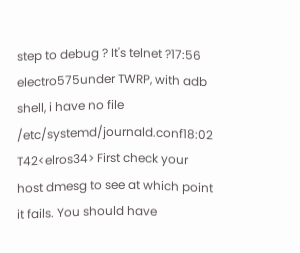step to debug ? It's telnet ?17:56
electro575under TWRP, with adb shell, i have no file /etc/systemd/journald.conf18:02
T42<elros34> First check your host dmesg to see at which point it fails. You should have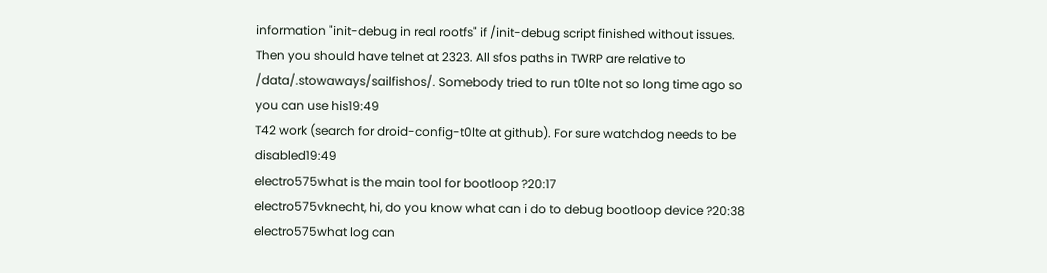information "init-debug in real rootfs" if /init-debug script finished without issues. Then you should have telnet at 2323. All sfos paths in TWRP are relative to /data/.stowaways/sailfishos/. Somebody tried to run t0lte not so long time ago so you can use his19:49
T42 work (search for droid-config-t0lte at github). For sure watchdog needs to be disabled19:49
electro575what is the main tool for bootloop ?20:17
electro575vknecht, hi, do you know what can i do to debug bootloop device ?20:38
electro575what log can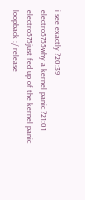i see exactly ?20:39
electro5755why a kernel panic ?21:01
electro575just fed up of the kernel panic loopback :/ release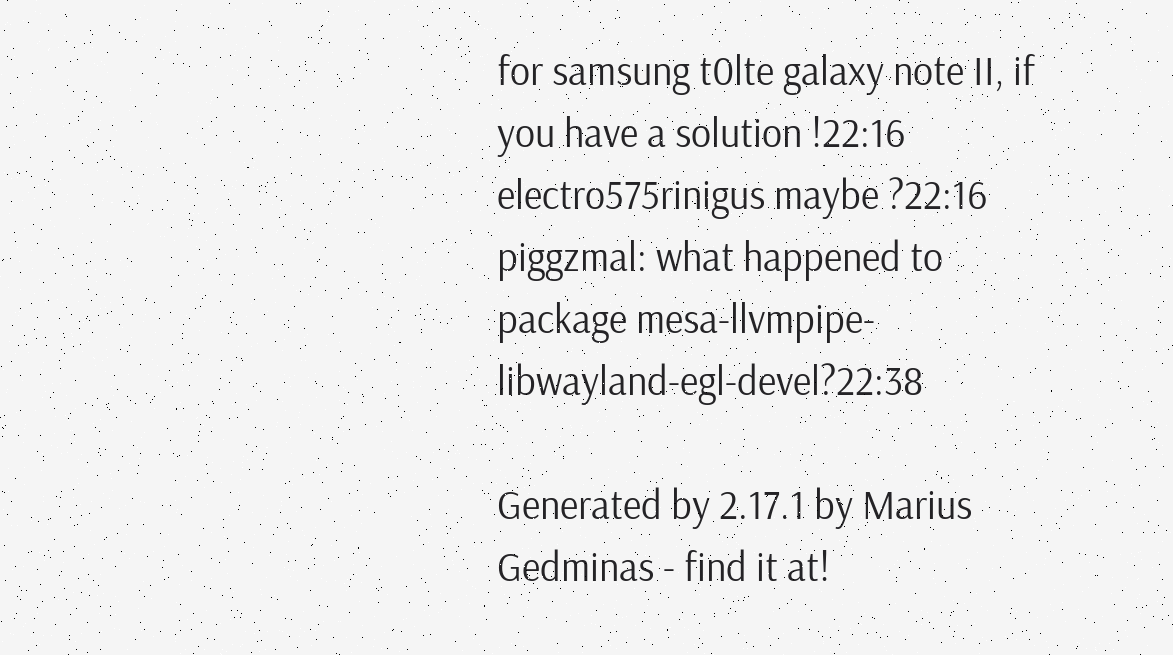for samsung t0lte galaxy note II, if you have a solution !22:16
electro575rinigus maybe ?22:16
piggzmal: what happened to package mesa-llvmpipe-libwayland-egl-devel?22:38

Generated by 2.17.1 by Marius Gedminas - find it at!